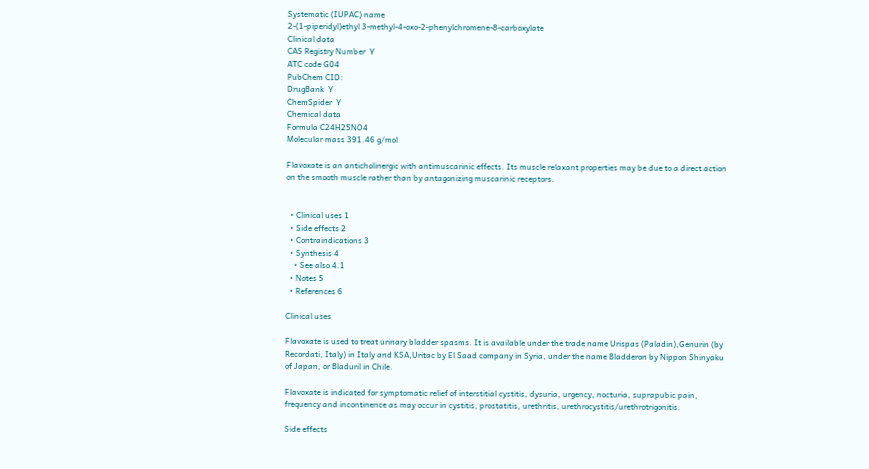Systematic (IUPAC) name
2-(1-piperidyl)ethyl 3-methyl-4-oxo-2-phenylchromene-8-carboxylate
Clinical data
CAS Registry Number  Y
ATC code G04
PubChem CID:
DrugBank  Y
ChemSpider  Y
Chemical data
Formula C24H25NO4
Molecular mass 391.46 g/mol

Flavoxate is an anticholinergic with antimuscarinic effects. Its muscle relaxant properties may be due to a direct action on the smooth muscle rather than by antagonizing muscarinic receptors.


  • Clinical uses 1
  • Side effects 2
  • Contraindications 3
  • Synthesis 4
    • See also 4.1
  • Notes 5
  • References 6

Clinical uses

Flavoxate is used to treat urinary bladder spasms. It is available under the trade name Urispas (Paladin),Genurin (by Recordati, Italy) in Italy and KSA,Uritac by El Saad company in Syria, under the name Bladderon by Nippon Shinyaku of Japan, or Bladuril in Chile.

Flavoxate is indicated for symptomatic relief of interstitial cystitis, dysuria, urgency, nocturia, suprapubic pain, frequency and incontinence as may occur in cystitis, prostatitis, urethritis, urethrocystitis/urethrotrigonitis.

Side effects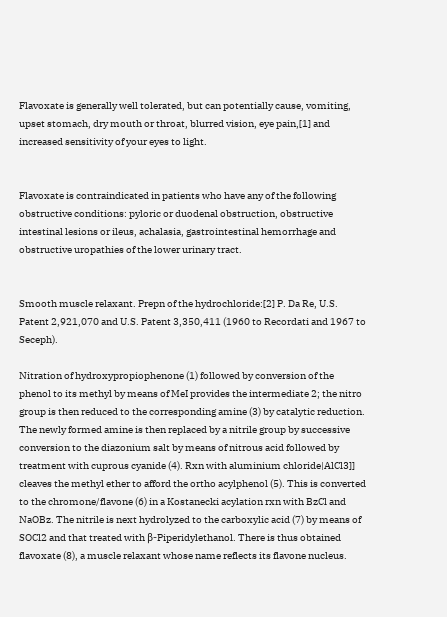Flavoxate is generally well tolerated, but can potentially cause, vomiting, upset stomach, dry mouth or throat, blurred vision, eye pain,[1] and increased sensitivity of your eyes to light.


Flavoxate is contraindicated in patients who have any of the following obstructive conditions: pyloric or duodenal obstruction, obstructive intestinal lesions or ileus, achalasia, gastrointestinal hemorrhage and obstructive uropathies of the lower urinary tract.


Smooth muscle relaxant. Prepn of the hydrochloride:[2] P. Da Re, U.S. Patent 2,921,070 and U.S. Patent 3,350,411 (1960 to Recordati and 1967 to Seceph).

Nitration of hydroxypropiophenone (1) followed by conversion of the phenol to its methyl by means of MeI provides the intermediate 2; the nitro group is then reduced to the corresponding amine (3) by catalytic reduction. The newly formed amine is then replaced by a nitrile group by successive conversion to the diazonium salt by means of nitrous acid followed by treatment with cuprous cyanide (4). Rxn with aluminium chloride|AlCl3]] cleaves the methyl ether to afford the ortho acylphenol (5). This is converted to the chromone/flavone (6) in a Kostanecki acylation rxn with BzCl and NaOBz. The nitrile is next hydrolyzed to the carboxylic acid (7) by means of SOCl2 and that treated with β-Piperidylethanol. There is thus obtained flavoxate (8), a muscle relaxant whose name reflects its flavone nucleus.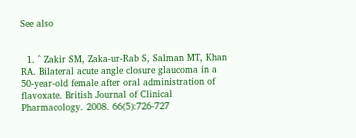See also


  1. ^ Zakir SM, Zaka-ur-Rab S, Salman MT, Khan RA. Bilateral acute angle closure glaucoma in a 50-year-old female after oral administration of flavoxate. British Journal of Clinical Pharmacology. 2008. 66(5):726-727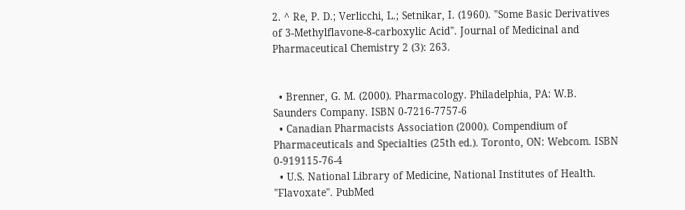2. ^ Re, P. D.; Verlicchi, L.; Setnikar, I. (1960). "Some Basic Derivatives of 3-Methylflavone-8-carboxylic Acid". Journal of Medicinal and Pharmaceutical Chemistry 2 (3): 263.


  • Brenner, G. M. (2000). Pharmacology. Philadelphia, PA: W.B. Saunders Company. ISBN 0-7216-7757-6
  • Canadian Pharmacists Association (2000). Compendium of Pharmaceuticals and Specialties (25th ed.). Toronto, ON: Webcom. ISBN 0-919115-76-4
  • U.S. National Library of Medicine, National Institutes of Health. "Flavoxate". PubMed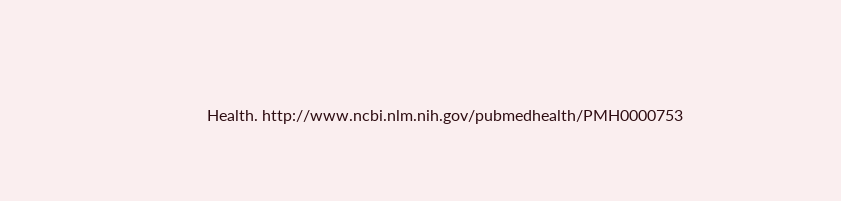Health. http://www.ncbi.nlm.nih.gov/pubmedhealth/PMH0000753